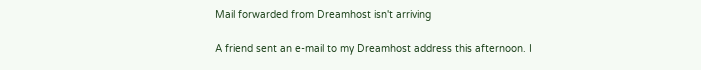Mail forwarded from Dreamhost isn't arriving

A friend sent an e-mail to my Dreamhost address this afternoon. I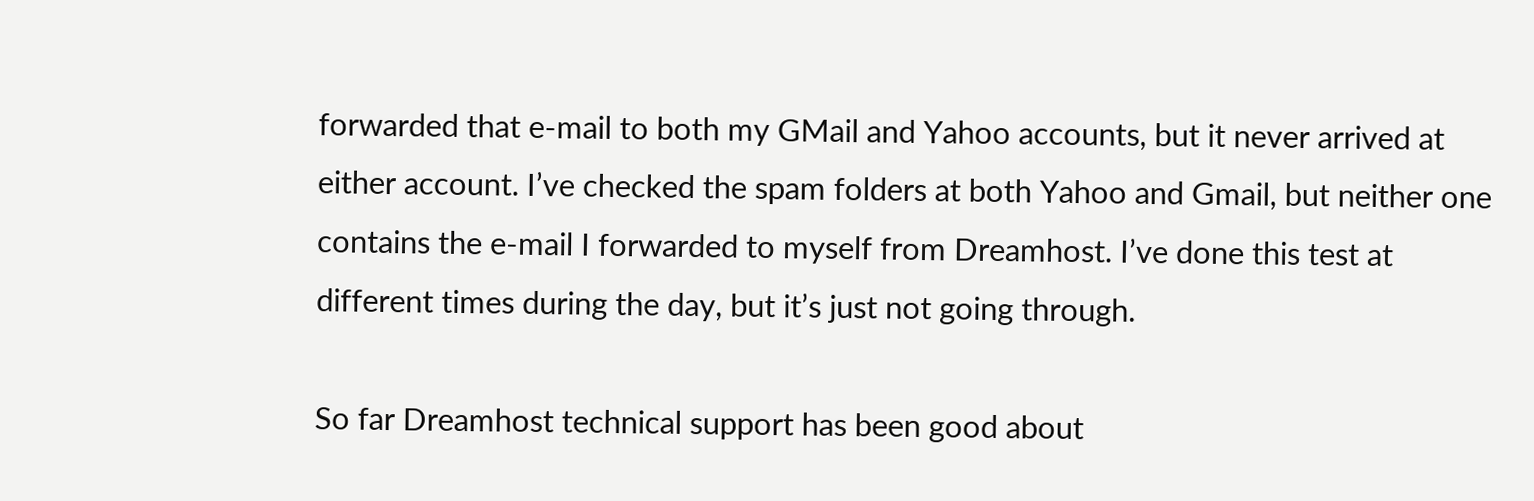forwarded that e-mail to both my GMail and Yahoo accounts, but it never arrived at either account. I’ve checked the spam folders at both Yahoo and Gmail, but neither one contains the e-mail I forwarded to myself from Dreamhost. I’ve done this test at different times during the day, but it’s just not going through.

So far Dreamhost technical support has been good about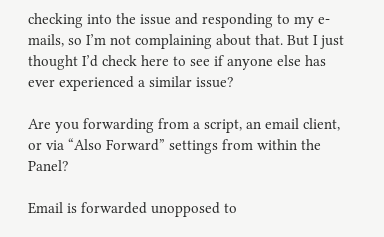checking into the issue and responding to my e-mails, so I’m not complaining about that. But I just thought I’d check here to see if anyone else has ever experienced a similar issue?

Are you forwarding from a script, an email client, or via “Also Forward” settings from within the Panel?

Email is forwarded unopposed to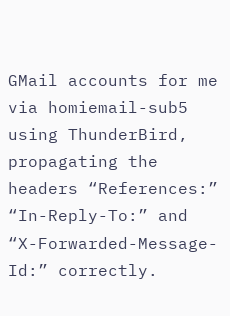GMail accounts for me via homiemail-sub5 using ThunderBird, propagating the headers “References:” “In-Reply-To:” and “X-Forwarded-Message-Id:” correctly.